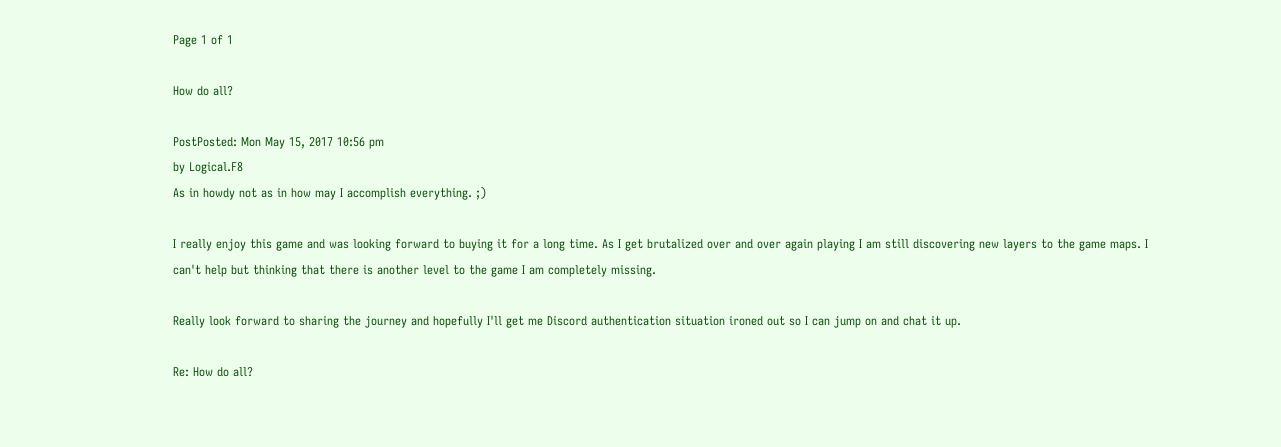Page 1 of 1

How do all?

PostPosted: Mon May 15, 2017 10:56 pm
by Logical.F8
As in howdy not as in how may I accomplish everything. ;)

I really enjoy this game and was looking forward to buying it for a long time. As I get brutalized over and over again playing I am still discovering new layers to the game maps. I can't help but thinking that there is another level to the game I am completely missing.

Really look forward to sharing the journey and hopefully I'll get me Discord authentication situation ironed out so I can jump on and chat it up.

Re: How do all?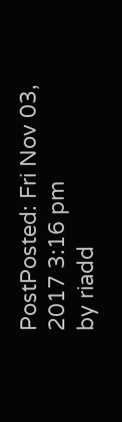PostPosted: Fri Nov 03, 2017 3:16 pm
by riadd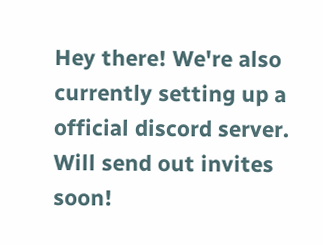Hey there! We're also currently setting up a official discord server. Will send out invites soon!